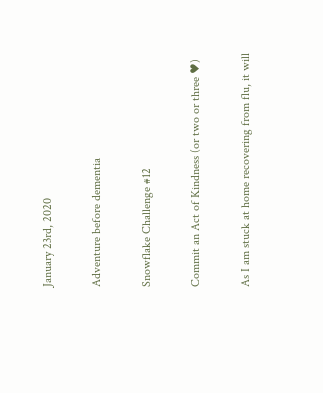January 23rd, 2020

Adventure before dementia

Snowflake Challenge #12

Commit an Act of Kindness (or two or three ♥)

As I am stuck at home recovering from flu, it will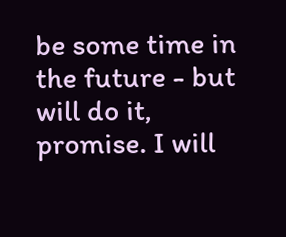be some time in the future - but will do it, promise. I will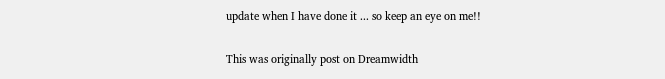update when I have done it ... so keep an eye on me!!

This was originally post on Dreamwidth